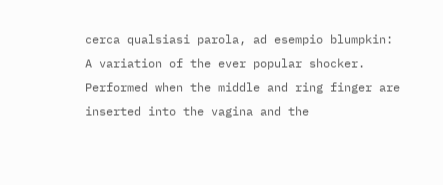cerca qualsiasi parola, ad esempio blumpkin:
A variation of the ever popular shocker. Performed when the middle and ring finger are inserted into the vagina and the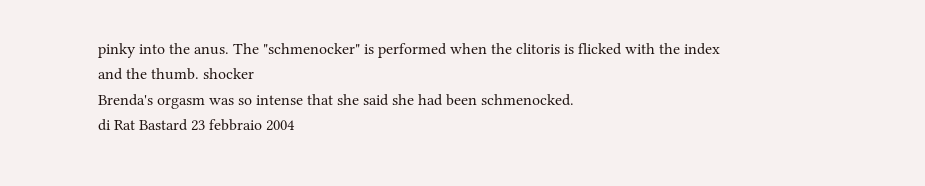pinky into the anus. The "schmenocker" is performed when the clitoris is flicked with the index and the thumb. shocker
Brenda's orgasm was so intense that she said she had been schmenocked.
di Rat Bastard 23 febbraio 2004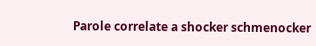Parole correlate a shocker schmenocker